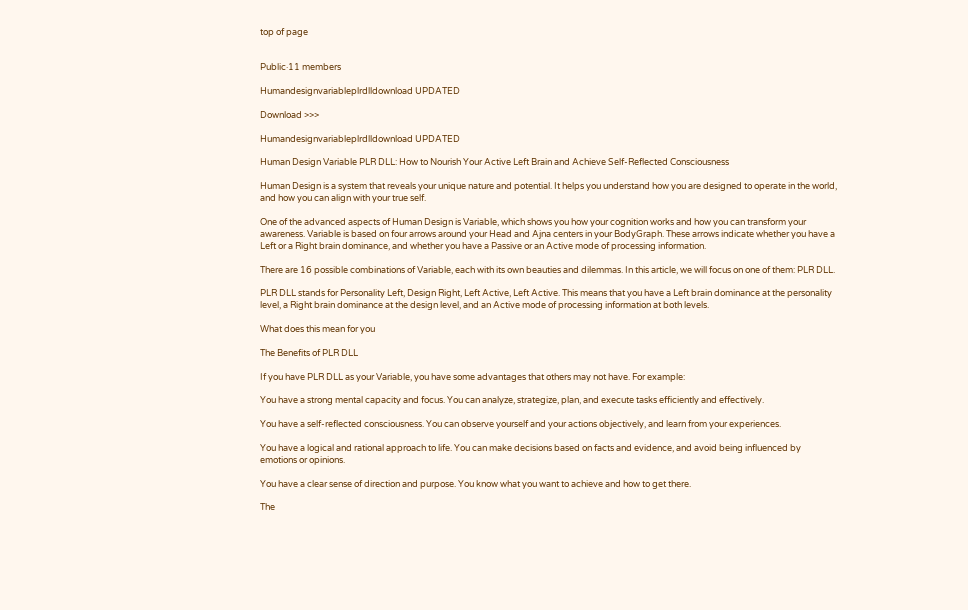top of page


Public·11 members

Humandesignvariableplrdlldownload UPDATED

Download >>>

Humandesignvariableplrdlldownload UPDATED

Human Design Variable PLR DLL: How to Nourish Your Active Left Brain and Achieve Self-Reflected Consciousness

Human Design is a system that reveals your unique nature and potential. It helps you understand how you are designed to operate in the world, and how you can align with your true self.

One of the advanced aspects of Human Design is Variable, which shows you how your cognition works and how you can transform your awareness. Variable is based on four arrows around your Head and Ajna centers in your BodyGraph. These arrows indicate whether you have a Left or a Right brain dominance, and whether you have a Passive or an Active mode of processing information.

There are 16 possible combinations of Variable, each with its own beauties and dilemmas. In this article, we will focus on one of them: PLR DLL.

PLR DLL stands for Personality Left, Design Right, Left Active, Left Active. This means that you have a Left brain dominance at the personality level, a Right brain dominance at the design level, and an Active mode of processing information at both levels.

What does this mean for you

The Benefits of PLR DLL

If you have PLR DLL as your Variable, you have some advantages that others may not have. For example:

You have a strong mental capacity and focus. You can analyze, strategize, plan, and execute tasks efficiently and effectively.

You have a self-reflected consciousness. You can observe yourself and your actions objectively, and learn from your experiences.

You have a logical and rational approach to life. You can make decisions based on facts and evidence, and avoid being influenced by emotions or opinions.

You have a clear sense of direction and purpose. You know what you want to achieve and how to get there.

The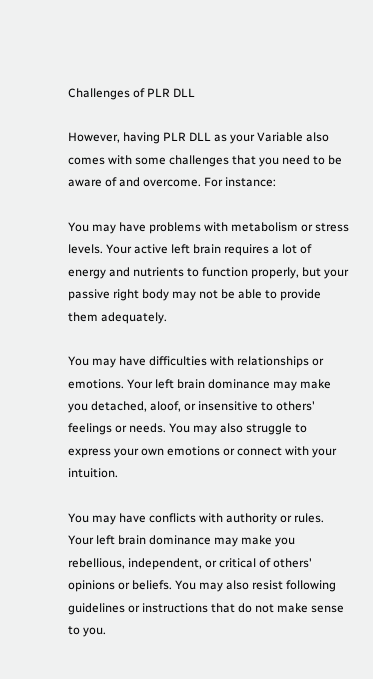Challenges of PLR DLL

However, having PLR DLL as your Variable also comes with some challenges that you need to be aware of and overcome. For instance:

You may have problems with metabolism or stress levels. Your active left brain requires a lot of energy and nutrients to function properly, but your passive right body may not be able to provide them adequately.

You may have difficulties with relationships or emotions. Your left brain dominance may make you detached, aloof, or insensitive to others' feelings or needs. You may also struggle to express your own emotions or connect with your intuition.

You may have conflicts with authority or rules. Your left brain dominance may make you rebellious, independent, or critical of others' opinions or beliefs. You may also resist following guidelines or instructions that do not make sense to you.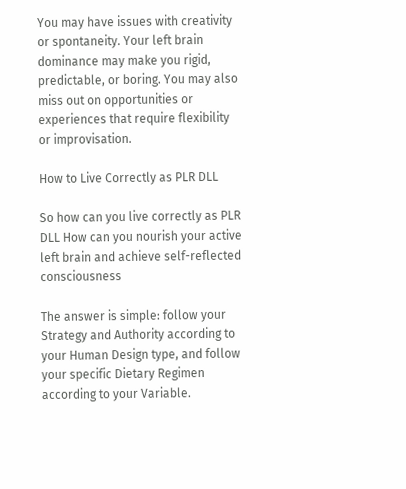You may have issues with creativity or spontaneity. Your left brain dominance may make you rigid, predictable, or boring. You may also miss out on opportunities or experiences that require flexibility or improvisation.

How to Live Correctly as PLR DLL

So how can you live correctly as PLR DLL How can you nourish your active left brain and achieve self-reflected consciousness

The answer is simple: follow your Strategy and Authority according to your Human Design type, and follow your specific Dietary Regimen according to your Variable.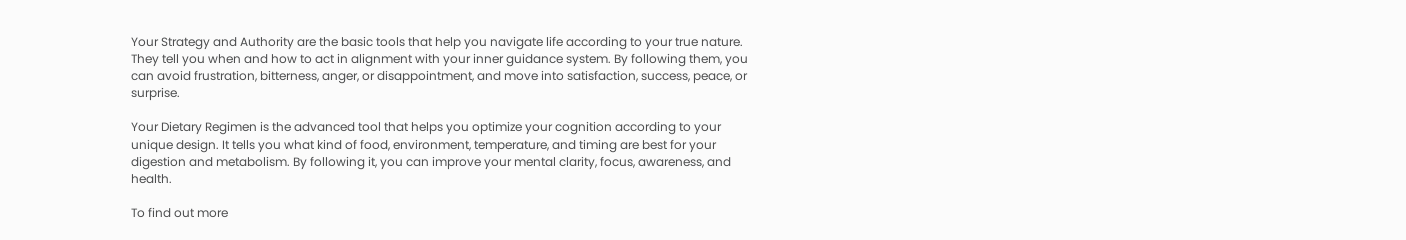Your Strategy and Authority are the basic tools that help you navigate life according to your true nature. They tell you when and how to act in alignment with your inner guidance system. By following them, you can avoid frustration, bitterness, anger, or disappointment, and move into satisfaction, success, peace, or surprise.

Your Dietary Regimen is the advanced tool that helps you optimize your cognition according to your unique design. It tells you what kind of food, environment, temperature, and timing are best for your digestion and metabolism. By following it, you can improve your mental clarity, focus, awareness, and health.

To find out more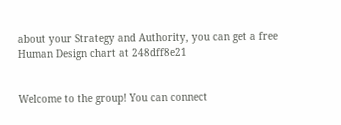about your Strategy and Authority, you can get a free Human Design chart at 248dff8e21


Welcome to the group! You can connect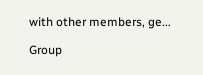with other members, ge...

Group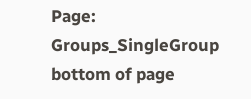Page: Groups_SingleGroup
bottom of page